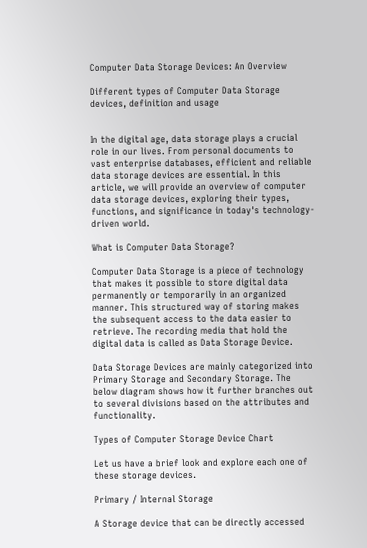Computer Data Storage Devices: An Overview

Different types of Computer Data Storage devices, definition and usage


In the digital age, data storage plays a crucial role in our lives. From personal documents to vast enterprise databases, efficient and reliable data storage devices are essential. In this article, we will provide an overview of computer data storage devices, exploring their types, functions, and significance in today's technology-driven world.

What is Computer Data Storage?

Computer Data Storage is a piece of technology that makes it possible to store digital data permanently or temporarily in an organized manner. This structured way of storing makes the subsequent access to the data easier to retrieve. The recording media that hold the digital data is called as Data Storage Device.

Data Storage Devices are mainly categorized into Primary Storage and Secondary Storage. The below diagram shows how it further branches out to several divisions based on the attributes and functionality.

Types of Computer Storage Device Chart

Let us have a brief look and explore each one of these storage devices.

Primary / Internal Storage

A Storage device that can be directly accessed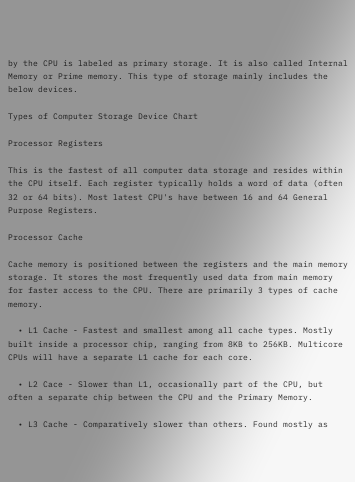by the CPU is labeled as primary storage. It is also called Internal Memory or Prime memory. This type of storage mainly includes the below devices.

Types of Computer Storage Device Chart

Processor Registers

This is the fastest of all computer data storage and resides within the CPU itself. Each register typically holds a word of data (often 32 or 64 bits). Most latest CPU's have between 16 and 64 General Purpose Registers.

Processor Cache

Cache memory is positioned between the registers and the main memory storage. It stores the most frequently used data from main memory for faster access to the CPU. There are primarily 3 types of cache memory.

  • L1 Cache - Fastest and smallest among all cache types. Mostly built inside a processor chip, ranging from 8KB to 256KB. Multicore CPUs will have a separate L1 cache for each core.

  • L2 Cace - Slower than L1, occasionally part of the CPU, but often a separate chip between the CPU and the Primary Memory.

  • L3 Cache - Comparatively slower than others. Found mostly as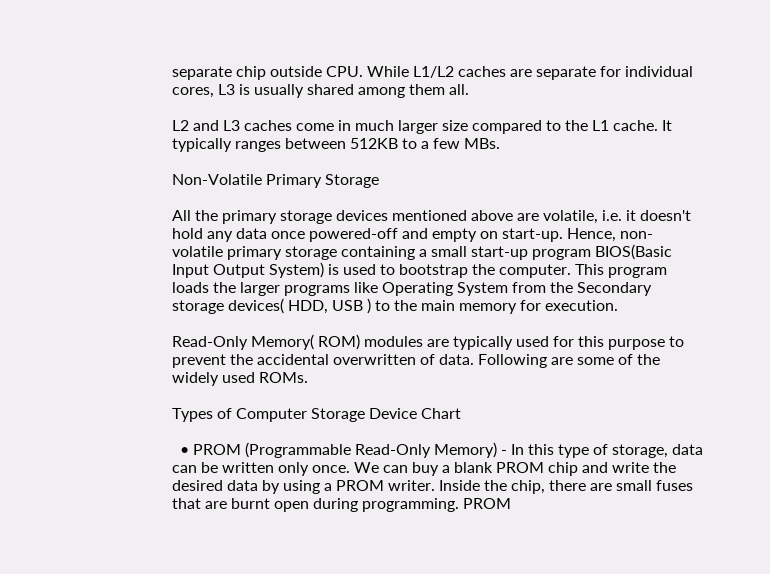separate chip outside CPU. While L1/L2 caches are separate for individual cores, L3 is usually shared among them all.

L2 and L3 caches come in much larger size compared to the L1 cache. It typically ranges between 512KB to a few MBs.

Non-Volatile Primary Storage

All the primary storage devices mentioned above are volatile, i.e. it doesn't hold any data once powered-off and empty on start-up. Hence, non-volatile primary storage containing a small start-up program BIOS(Basic Input Output System) is used to bootstrap the computer. This program loads the larger programs like Operating System from the Secondary storage devices( HDD, USB ) to the main memory for execution.

Read-Only Memory( ROM) modules are typically used for this purpose to prevent the accidental overwritten of data. Following are some of the widely used ROMs.

Types of Computer Storage Device Chart

  • PROM (Programmable Read-Only Memory) - In this type of storage, data can be written only once. We can buy a blank PROM chip and write the desired data by using a PROM writer. Inside the chip, there are small fuses that are burnt open during programming. PROM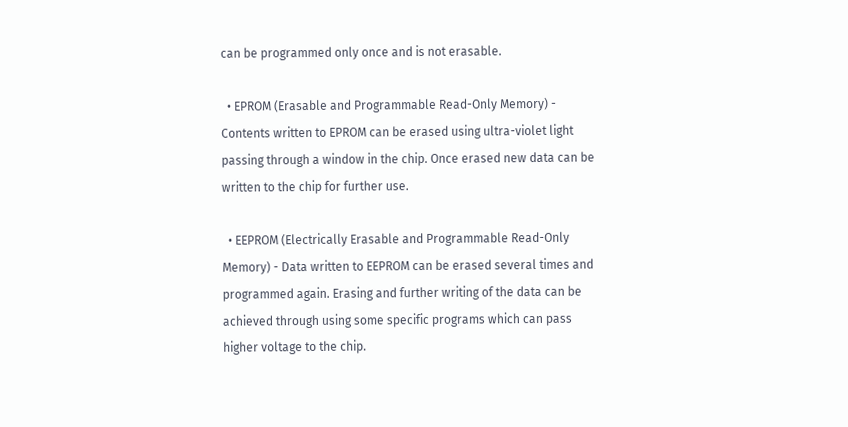can be programmed only once and is not erasable.

  • EPROM (Erasable and Programmable Read-Only Memory) - Contents written to EPROM can be erased using ultra-violet light passing through a window in the chip. Once erased new data can be written to the chip for further use.

  • EEPROM (Electrically Erasable and Programmable Read-Only Memory) - Data written to EEPROM can be erased several times and programmed again. Erasing and further writing of the data can be achieved through using some specific programs which can pass higher voltage to the chip.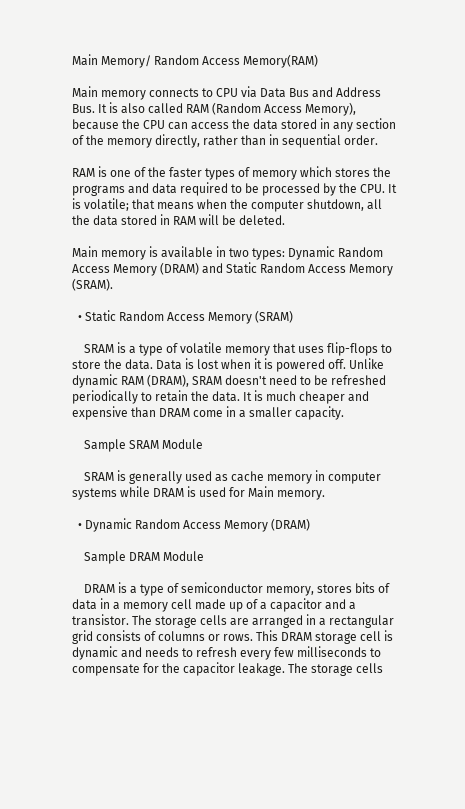Main Memory/ Random Access Memory(RAM)

Main memory connects to CPU via Data Bus and Address Bus. It is also called RAM (Random Access Memory), because the CPU can access the data stored in any section of the memory directly, rather than in sequential order.

RAM is one of the faster types of memory which stores the programs and data required to be processed by the CPU. It is volatile; that means when the computer shutdown, all the data stored in RAM will be deleted.

Main memory is available in two types: Dynamic Random Access Memory (DRAM) and Static Random Access Memory (SRAM).

  • Static Random Access Memory (SRAM)

    SRAM is a type of volatile memory that uses flip-flops to store the data. Data is lost when it is powered off. Unlike dynamic RAM (DRAM), SRAM doesn't need to be refreshed periodically to retain the data. It is much cheaper and expensive than DRAM come in a smaller capacity.

    Sample SRAM Module

    SRAM is generally used as cache memory in computer systems while DRAM is used for Main memory.

  • Dynamic Random Access Memory (DRAM)

    Sample DRAM Module

    DRAM is a type of semiconductor memory, stores bits of data in a memory cell made up of a capacitor and a transistor. The storage cells are arranged in a rectangular grid consists of columns or rows. This DRAM storage cell is dynamic and needs to refresh every few milliseconds to compensate for the capacitor leakage. The storage cells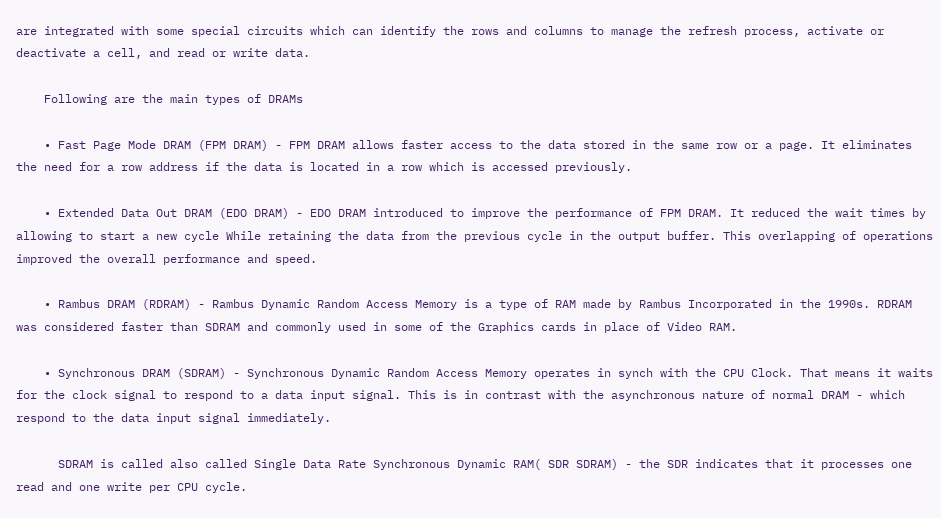are integrated with some special circuits which can identify the rows and columns to manage the refresh process, activate or deactivate a cell, and read or write data.

    Following are the main types of DRAMs

    • Fast Page Mode DRAM (FPM DRAM) - FPM DRAM allows faster access to the data stored in the same row or a page. It eliminates the need for a row address if the data is located in a row which is accessed previously.

    • Extended Data Out DRAM (EDO DRAM) - EDO DRAM introduced to improve the performance of FPM DRAM. It reduced the wait times by allowing to start a new cycle While retaining the data from the previous cycle in the output buffer. This overlapping of operations improved the overall performance and speed.

    • Rambus DRAM (RDRAM) - Rambus Dynamic Random Access Memory is a type of RAM made by Rambus Incorporated in the 1990s. RDRAM was considered faster than SDRAM and commonly used in some of the Graphics cards in place of Video RAM.

    • Synchronous DRAM (SDRAM) - Synchronous Dynamic Random Access Memory operates in synch with the CPU Clock. That means it waits for the clock signal to respond to a data input signal. This is in contrast with the asynchronous nature of normal DRAM - which respond to the data input signal immediately.

      SDRAM is called also called Single Data Rate Synchronous Dynamic RAM( SDR SDRAM) - the SDR indicates that it processes one read and one write per CPU cycle.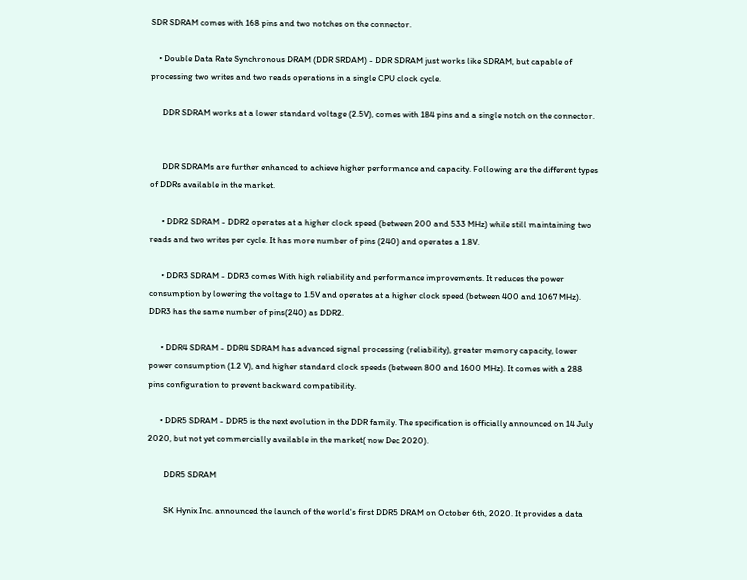SDR SDRAM comes with 168 pins and two notches on the connector.

    • Double Data Rate Synchronous DRAM (DDR SRDAM) - DDR SDRAM just works like SDRAM, but capable of processing two writes and two reads operations in a single CPU clock cycle.

      DDR SDRAM works at a lower standard voltage (2.5V), comes with 184 pins and a single notch on the connector.


      DDR SDRAMs are further enhanced to achieve higher performance and capacity. Following are the different types of DDRs available in the market.

      • DDR2 SDRAM - DDR2 operates at a higher clock speed (between 200 and 533 MHz) while still maintaining two reads and two writes per cycle. It has more number of pins (240) and operates a 1.8V.

      • DDR3 SDRAM - DDR3 comes With high reliability and performance improvements. It reduces the power consumption by lowering the voltage to 1.5V and operates at a higher clock speed (between 400 and 1067 MHz). DDR3 has the same number of pins(240) as DDR2.

      • DDR4 SDRAM - DDR4 SDRAM has advanced signal processing (reliability), greater memory capacity, lower power consumption (1.2 V), and higher standard clock speeds (between 800 and 1600 MHz). It comes with a 288 pins configuration to prevent backward compatibility.

      • DDR5 SDRAM - DDR5 is the next evolution in the DDR family. The specification is officially announced on 14 July 2020, but not yet commercially available in the market( now Dec 2020).

        DDR5 SDRAM

        SK Hynix Inc. announced the launch of the world's first DDR5 DRAM on October 6th, 2020. It provides a data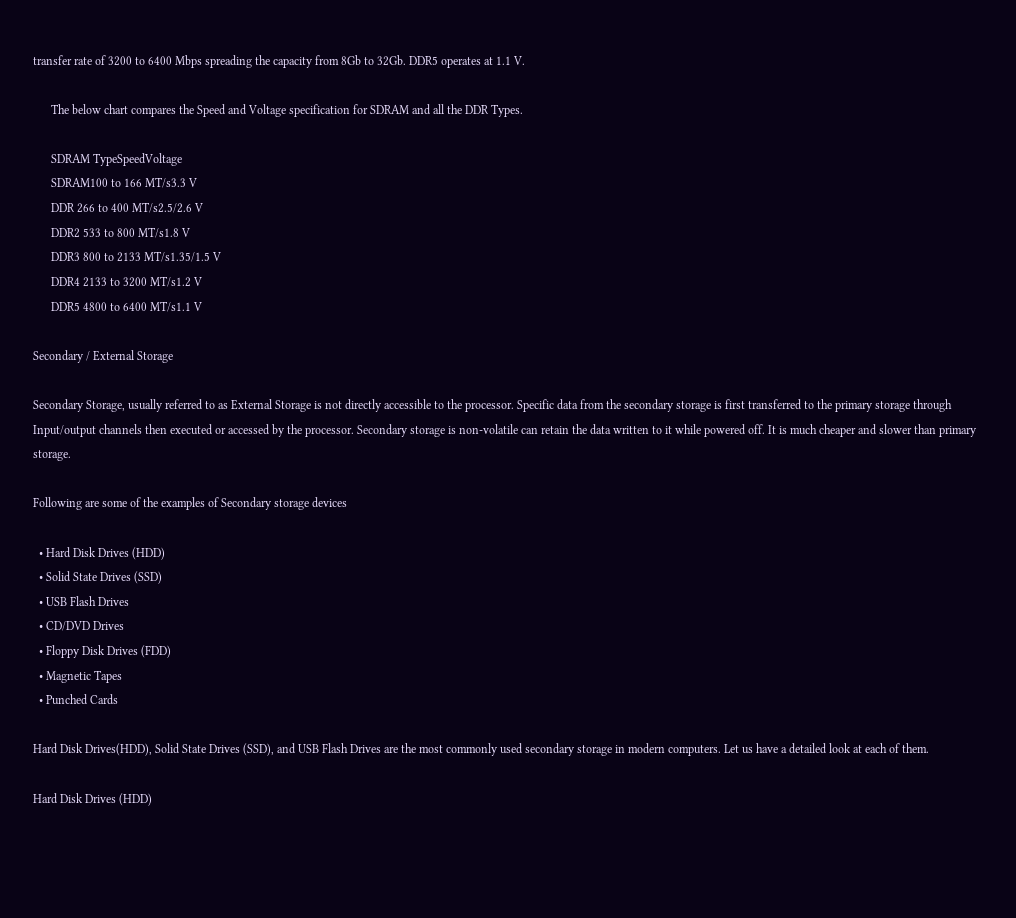transfer rate of 3200 to 6400 Mbps spreading the capacity from 8Gb to 32Gb. DDR5 operates at 1.1 V.

      The below chart compares the Speed and Voltage specification for SDRAM and all the DDR Types.

      SDRAM TypeSpeedVoltage
      SDRAM100 to 166 MT/s3.3 V
      DDR 266 to 400 MT/s2.5/2.6 V
      DDR2 533 to 800 MT/s1.8 V
      DDR3 800 to 2133 MT/s1.35/1.5 V
      DDR4 2133 to 3200 MT/s1.2 V
      DDR5 4800 to 6400 MT/s1.1 V

Secondary / External Storage

Secondary Storage, usually referred to as External Storage is not directly accessible to the processor. Specific data from the secondary storage is first transferred to the primary storage through Input/output channels then executed or accessed by the processor. Secondary storage is non-volatile can retain the data written to it while powered off. It is much cheaper and slower than primary storage.

Following are some of the examples of Secondary storage devices

  • Hard Disk Drives (HDD)
  • Solid State Drives (SSD)
  • USB Flash Drives
  • CD/DVD Drives
  • Floppy Disk Drives (FDD)
  • Magnetic Tapes
  • Punched Cards

Hard Disk Drives(HDD), Solid State Drives (SSD), and USB Flash Drives are the most commonly used secondary storage in modern computers. Let us have a detailed look at each of them.

Hard Disk Drives (HDD)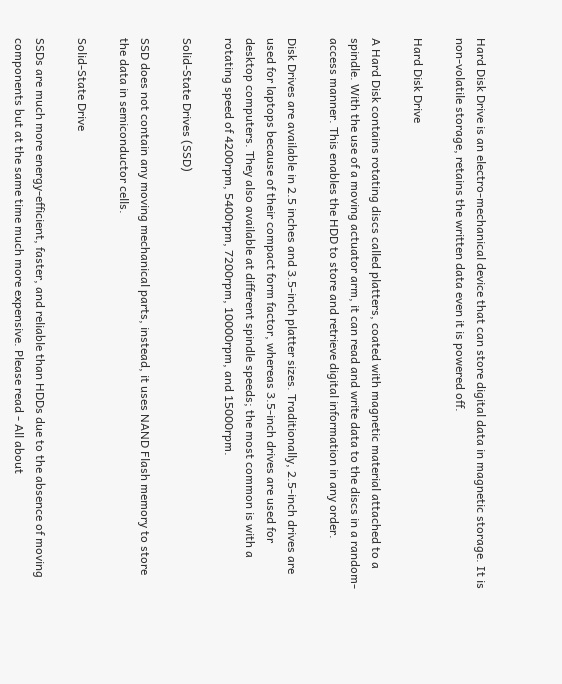Hard Disk Drive is an electro-mechanical device that can store digital data in magnetic storage. It is non-volatile storage, retains the written data even it is powered off.

Hard Disk Drive

A Hard Disk contains rotating discs called platters, coated with magnetic material attached to a spindle. With the use of a moving actuator arm, it can read and write data to the discs in a random-access manner. This enables the HDD to store and retrieve digital information in any order.

Disk Drives are available in 2.5 inches and 3.5-inch platter sizes. Traditionally, 2.5-inch drives are used for laptops because of their compact form factor, whereas 3.5-inch drives are used for desktop computers. They also available at different spindle speeds; the most common is with a rotating speed of 4200rpm, 5400rpm, 7200rpm, 10000rpm, and 15000rpm.

Solid-State Drives (SSD)

SSD does not contain any moving mechanical parts, instead, it uses NAND Flash memory to store the data in semiconductor cells.

Solid-State Drive

SSDs are much more energy-efficient, faster, and reliable than HDDs due to the absence of moving components but at the same time much more expensive. Please read - All about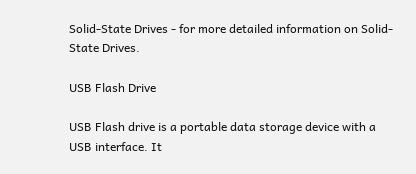Solid-State Drives - for more detailed information on Solid-State Drives.

USB Flash Drive

USB Flash drive is a portable data storage device with a USB interface. It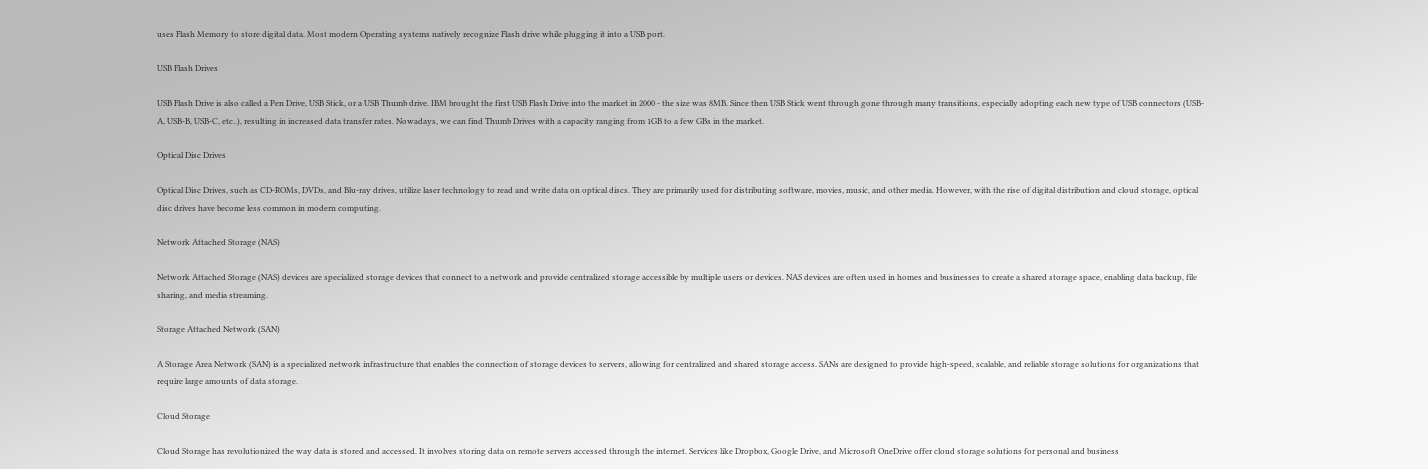uses Flash Memory to store digital data. Most modern Operating systems natively recognize Flash drive while plugging it into a USB port.

USB Flash Drives

USB Flash Drive is also called a Pen Drive, USB Stick, or a USB Thumb drive. IBM brought the first USB Flash Drive into the market in 2000 - the size was 8MB. Since then USB Stick went through gone through many transitions, especially adopting each new type of USB connectors (USB-A, USB-B, USB-C, etc..), resulting in increased data transfer rates. Nowadays, we can find Thumb Drives with a capacity ranging from 1GB to a few GBs in the market.

Optical Disc Drives

Optical Disc Drives, such as CD-ROMs, DVDs, and Blu-ray drives, utilize laser technology to read and write data on optical discs. They are primarily used for distributing software, movies, music, and other media. However, with the rise of digital distribution and cloud storage, optical disc drives have become less common in modern computing.

Network Attached Storage (NAS)

Network Attached Storage (NAS) devices are specialized storage devices that connect to a network and provide centralized storage accessible by multiple users or devices. NAS devices are often used in homes and businesses to create a shared storage space, enabling data backup, file sharing, and media streaming.

Storage Attached Network (SAN)

A Storage Area Network (SAN) is a specialized network infrastructure that enables the connection of storage devices to servers, allowing for centralized and shared storage access. SANs are designed to provide high-speed, scalable, and reliable storage solutions for organizations that require large amounts of data storage.

Cloud Storage

Cloud Storage has revolutionized the way data is stored and accessed. It involves storing data on remote servers accessed through the internet. Services like Dropbox, Google Drive, and Microsoft OneDrive offer cloud storage solutions for personal and business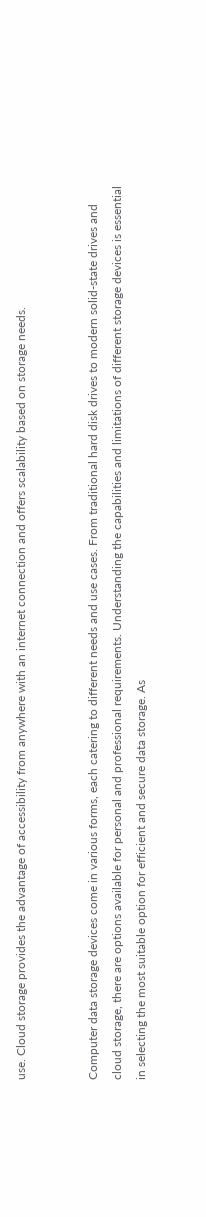use. Cloud storage provides the advantage of accessibility from anywhere with an internet connection and offers scalability based on storage needs.


Computer data storage devices come in various forms, each catering to different needs and use cases. From traditional hard disk drives to modern solid-state drives and cloud storage, there are options available for personal and professional requirements. Understanding the capabilities and limitations of different storage devices is essential in selecting the most suitable option for efficient and secure data storage. As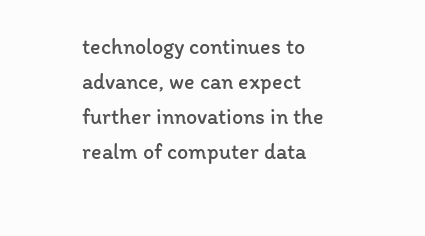technology continues to advance, we can expect further innovations in the realm of computer data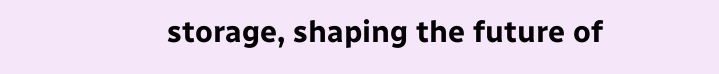storage, shaping the future of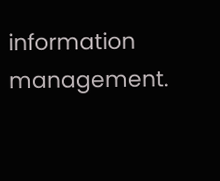information management.